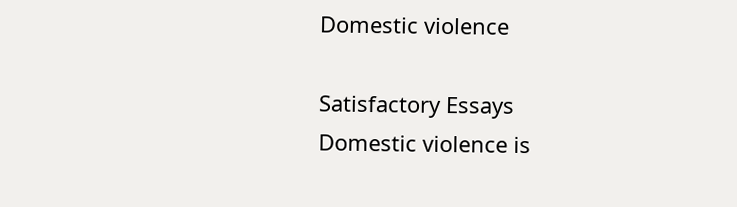Domestic violence

Satisfactory Essays
Domestic violence is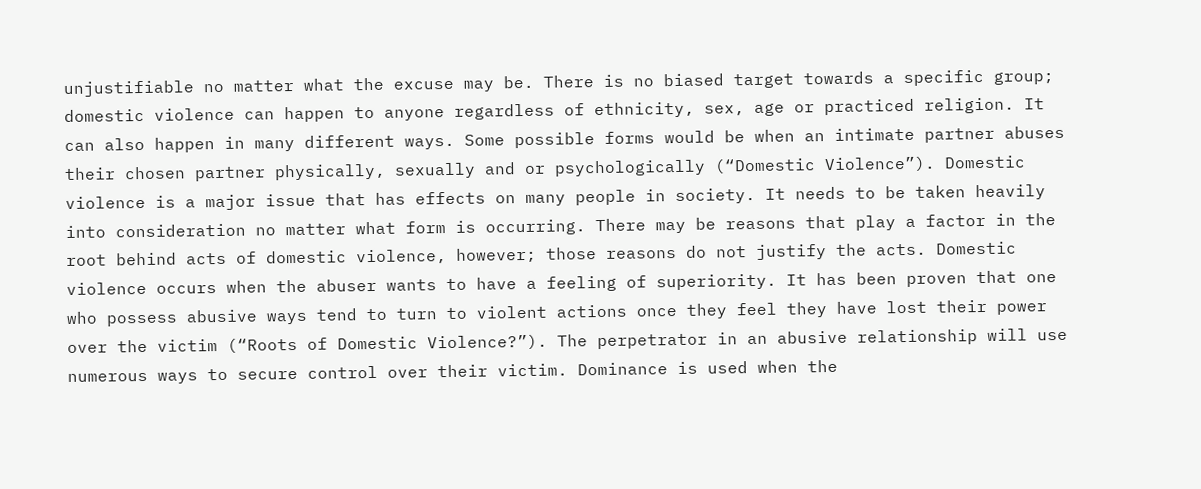unjustifiable no matter what the excuse may be. There is no biased target towards a specific group; domestic violence can happen to anyone regardless of ethnicity, sex, age or practiced religion. It can also happen in many different ways. Some possible forms would be when an intimate partner abuses their chosen partner physically, sexually and or psychologically (“Domestic Violence”). Domestic violence is a major issue that has effects on many people in society. It needs to be taken heavily into consideration no matter what form is occurring. There may be reasons that play a factor in the root behind acts of domestic violence, however; those reasons do not justify the acts. Domestic violence occurs when the abuser wants to have a feeling of superiority. It has been proven that one who possess abusive ways tend to turn to violent actions once they feel they have lost their power over the victim (“Roots of Domestic Violence?”). The perpetrator in an abusive relationship will use numerous ways to secure control over their victim. Dominance is used when the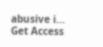abusive i...
Get Access